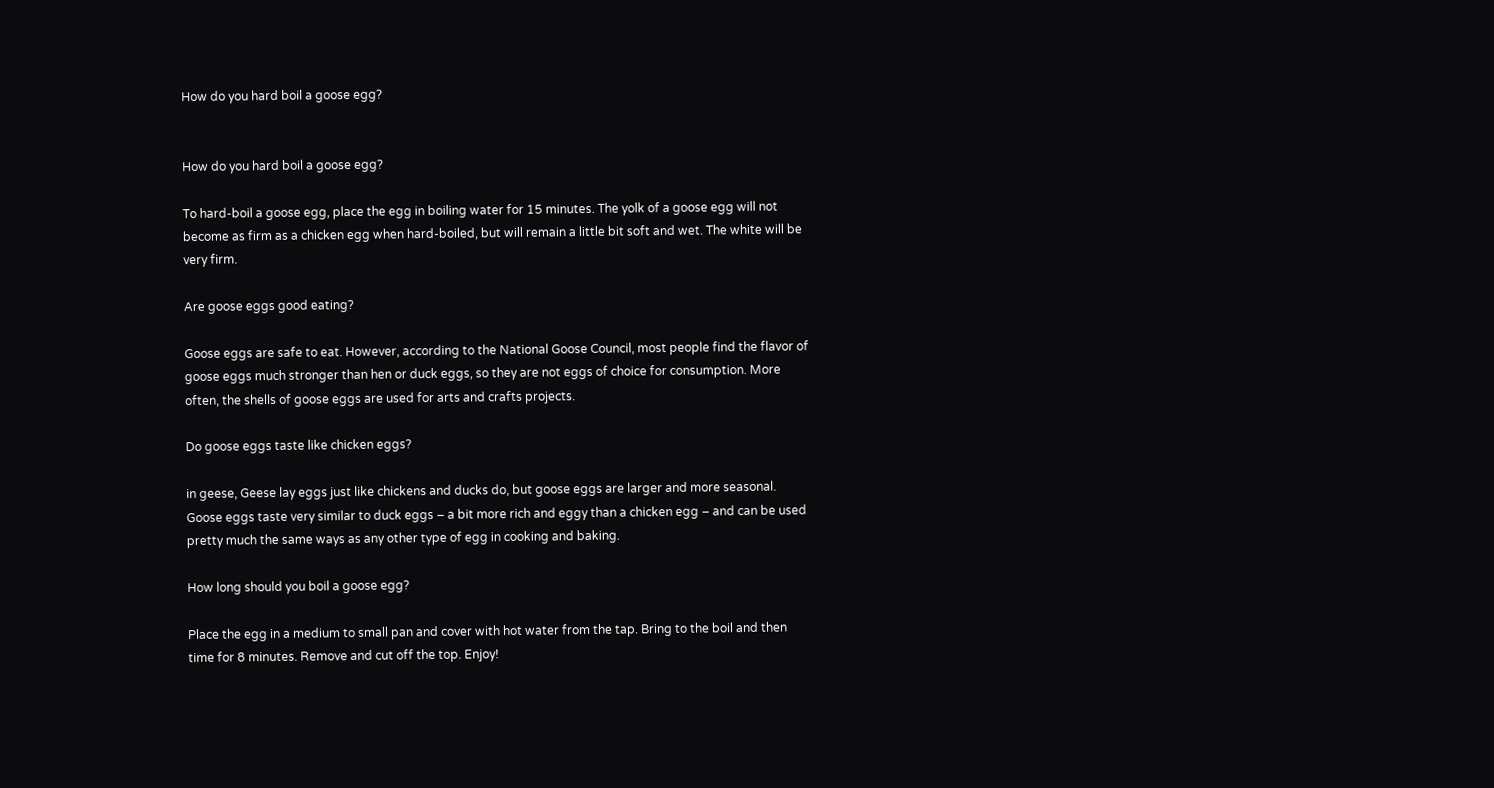How do you hard boil a goose egg?


How do you hard boil a goose egg?

To hard-boil a goose egg, place the egg in boiling water for 15 minutes. The yolk of a goose egg will not become as firm as a chicken egg when hard-boiled, but will remain a little bit soft and wet. The white will be very firm.

Are goose eggs good eating?

Goose eggs are safe to eat. However, according to the National Goose Council, most people find the flavor of goose eggs much stronger than hen or duck eggs, so they are not eggs of choice for consumption. More often, the shells of goose eggs are used for arts and crafts projects.

Do goose eggs taste like chicken eggs?

in geese, Geese lay eggs just like chickens and ducks do, but goose eggs are larger and more seasonal. Goose eggs taste very similar to duck eggs – a bit more rich and eggy than a chicken egg – and can be used pretty much the same ways as any other type of egg in cooking and baking.

How long should you boil a goose egg?

Place the egg in a medium to small pan and cover with hot water from the tap. Bring to the boil and then time for 8 minutes. Remove and cut off the top. Enjoy!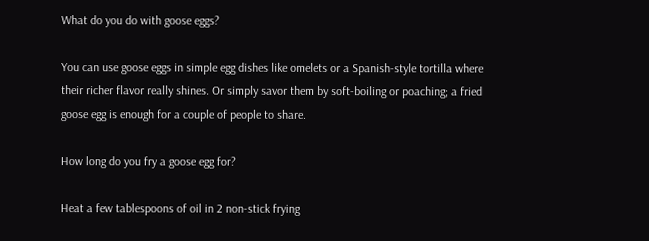What do you do with goose eggs?

You can use goose eggs in simple egg dishes like omelets or a Spanish-style tortilla where their richer flavor really shines. Or simply savor them by soft-boiling or poaching; a fried goose egg is enough for a couple of people to share.

How long do you fry a goose egg for?

Heat a few tablespoons of oil in 2 non-stick frying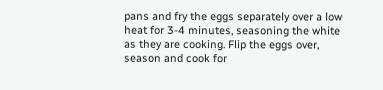pans and fry the eggs separately over a low heat for 3-4 minutes, seasoning the white as they are cooking. Flip the eggs over, season and cook for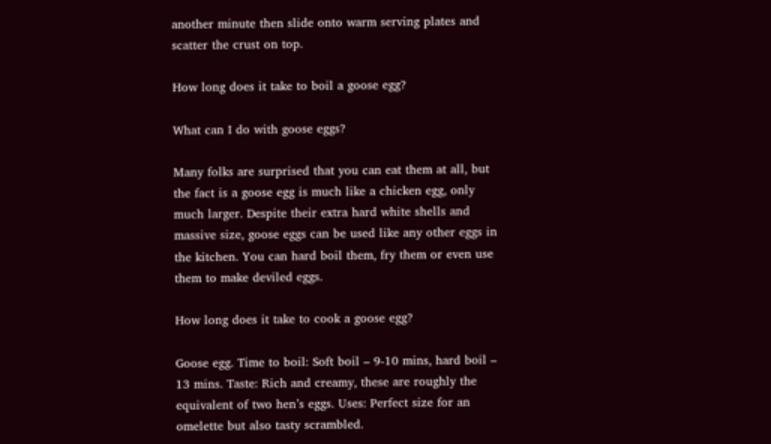another minute then slide onto warm serving plates and scatter the crust on top.

How long does it take to boil a goose egg?

What can I do with goose eggs?

Many folks are surprised that you can eat them at all, but the fact is a goose egg is much like a chicken egg, only much larger. Despite their extra hard white shells and massive size, goose eggs can be used like any other eggs in the kitchen. You can hard boil them, fry them or even use them to make deviled eggs.

How long does it take to cook a goose egg?

Goose egg. Time to boil: Soft boil – 9-10 mins, hard boil – 13 mins. Taste: Rich and creamy, these are roughly the equivalent of two hen’s eggs. Uses: Perfect size for an omelette but also tasty scrambled.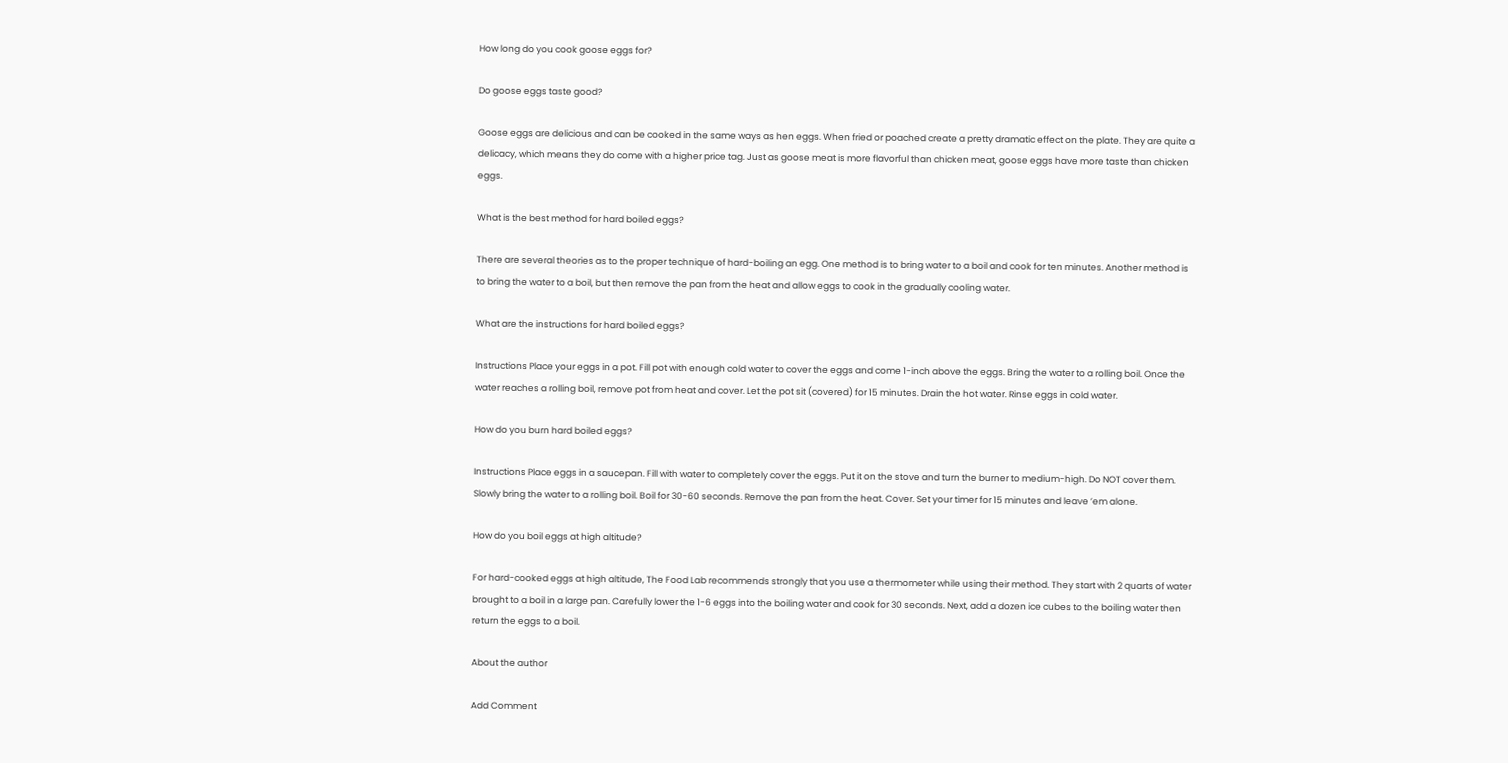How long do you cook goose eggs for?

Do goose eggs taste good?

Goose eggs are delicious and can be cooked in the same ways as hen eggs. When fried or poached create a pretty dramatic effect on the plate. They are quite a delicacy, which means they do come with a higher price tag. Just as goose meat is more flavorful than chicken meat, goose eggs have more taste than chicken eggs.

What is the best method for hard boiled eggs?

There are several theories as to the proper technique of hard-boiling an egg. One method is to bring water to a boil and cook for ten minutes. Another method is to bring the water to a boil, but then remove the pan from the heat and allow eggs to cook in the gradually cooling water.

What are the instructions for hard boiled eggs?

Instructions Place your eggs in a pot. Fill pot with enough cold water to cover the eggs and come 1-inch above the eggs. Bring the water to a rolling boil. Once the water reaches a rolling boil, remove pot from heat and cover. Let the pot sit (covered) for 15 minutes. Drain the hot water. Rinse eggs in cold water.

How do you burn hard boiled eggs?

Instructions Place eggs in a saucepan. Fill with water to completely cover the eggs. Put it on the stove and turn the burner to medium-high. Do NOT cover them. Slowly bring the water to a rolling boil. Boil for 30-60 seconds. Remove the pan from the heat. Cover. Set your timer for 15 minutes and leave ’em alone.

How do you boil eggs at high altitude?

For hard-cooked eggs at high altitude, The Food Lab recommends strongly that you use a thermometer while using their method. They start with 2 quarts of water brought to a boil in a large pan. Carefully lower the 1-6 eggs into the boiling water and cook for 30 seconds. Next, add a dozen ice cubes to the boiling water then return the eggs to a boil.

About the author

Add Comment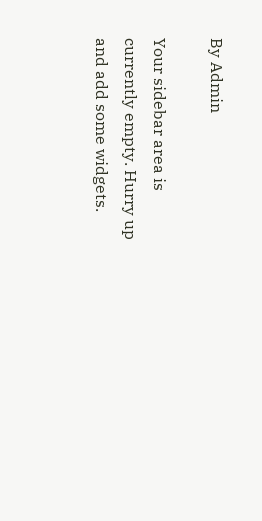By Admin

Your sidebar area is currently empty. Hurry up and add some widgets.